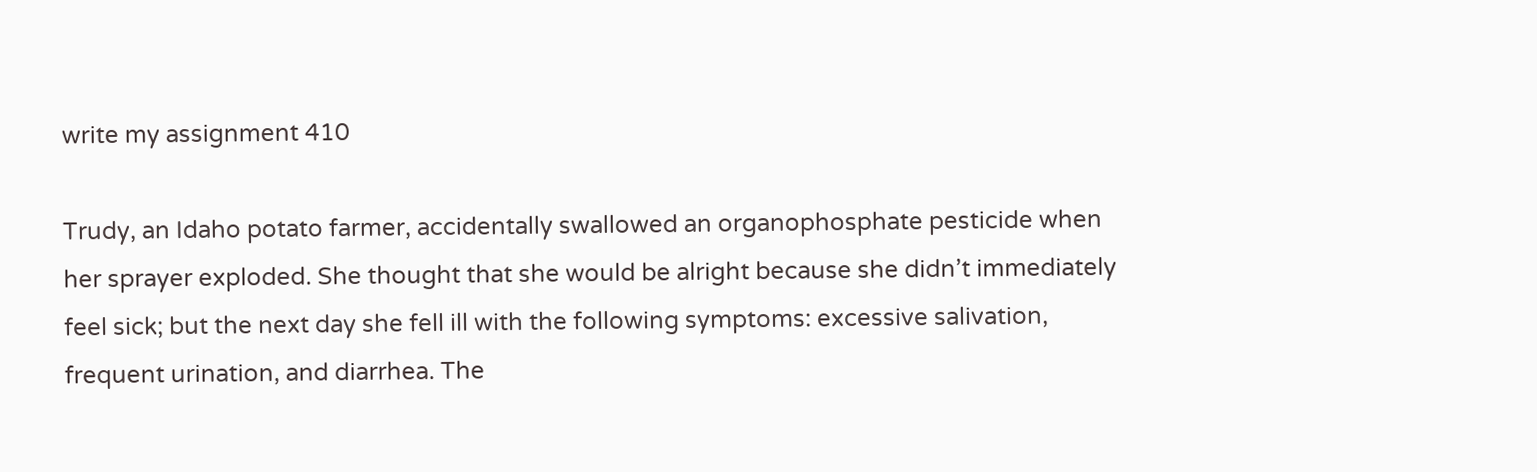write my assignment 410

Trudy, an Idaho potato farmer, accidentally swallowed an organophosphate pesticide when her sprayer exploded. She thought that she would be alright because she didn’t immediately feel sick; but the next day she fell ill with the following symptoms: excessive salivation, frequent urination, and diarrhea. The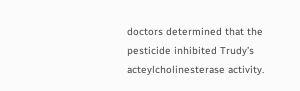doctors determined that the pesticide inhibited Trudy’s acteylcholinesterase activity.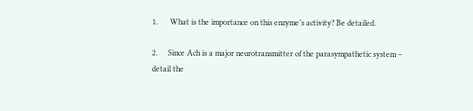1.      What is the importance on this enzyme’s activity? Be detailed.

2.     Since Ach is a major neurotransmitter of the parasympathetic system – detail the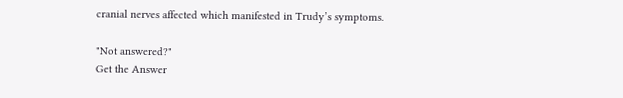cranial nerves affected which manifested in Trudy’s symptoms.

"Not answered?"
Get the Answer